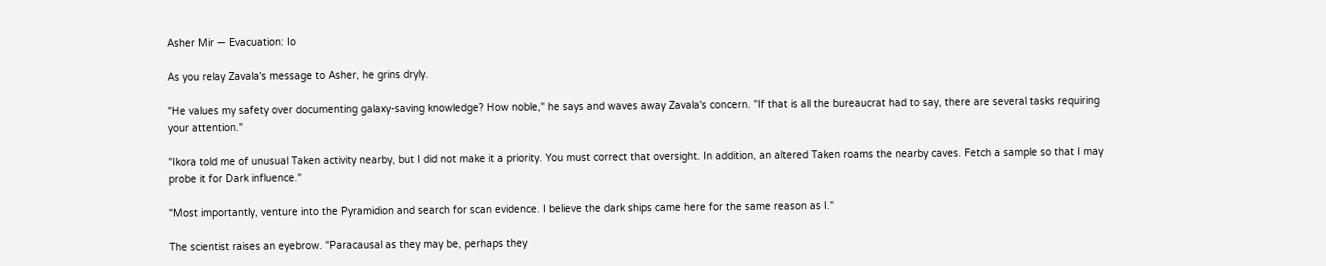Asher Mir — Evacuation: Io

As you relay Zavala's message to Asher, he grins dryly.

"He values my safety over documenting galaxy-saving knowledge? How noble," he says and waves away Zavala's concern. "If that is all the bureaucrat had to say, there are several tasks requiring your attention."

"Ikora told me of unusual Taken activity nearby, but I did not make it a priority. You must correct that oversight. In addition, an altered Taken roams the nearby caves. Fetch a sample so that I may probe it for Dark influence."

"Most importantly, venture into the Pyramidion and search for scan evidence. I believe the dark ships came here for the same reason as I."

The scientist raises an eyebrow. "Paracausal as they may be, perhaps they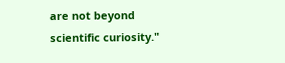are not beyond scientific curiosity."